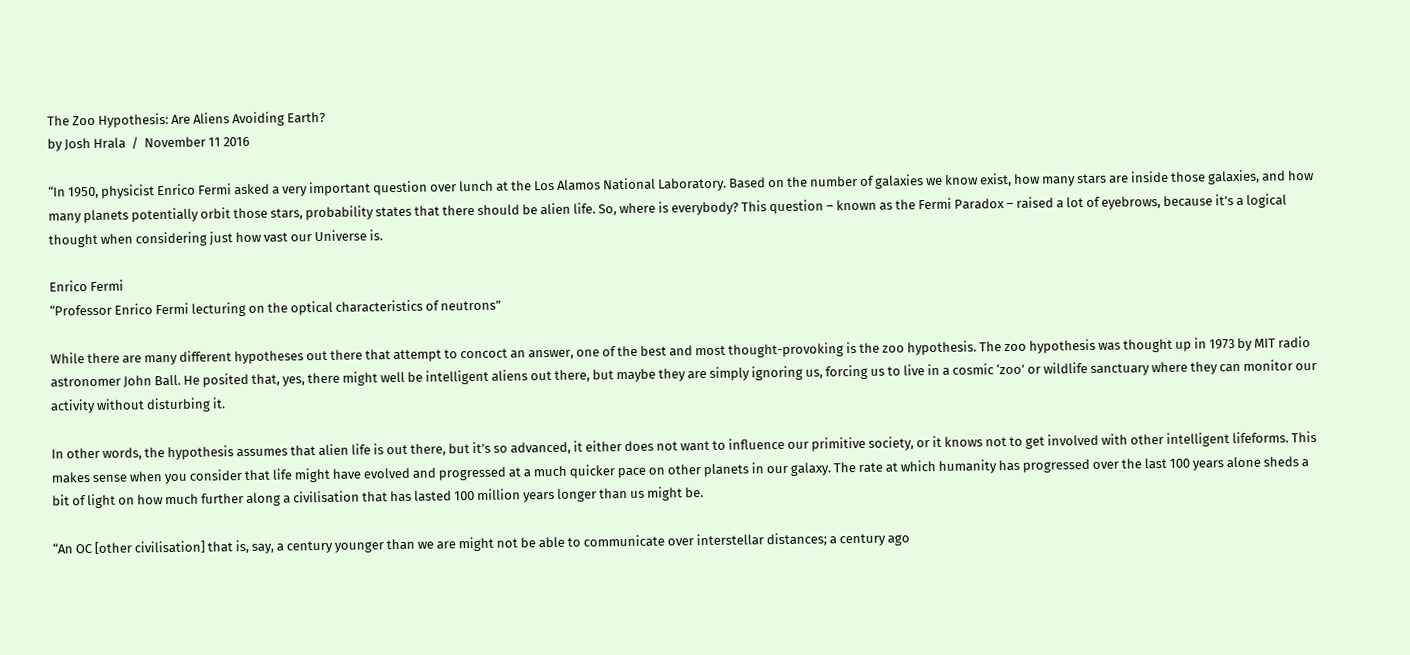The Zoo Hypothesis: Are Aliens Avoiding Earth?
by Josh Hrala  /  November 11 2016

“In 1950, physicist Enrico Fermi asked a very important question over lunch at the Los Alamos National Laboratory. Based on the number of galaxies we know exist, how many stars are inside those galaxies, and how many planets potentially orbit those stars, probability states that there should be alien life. So, where is everybody? This question – known as the Fermi Paradox – raised a lot of eyebrows, because it’s a logical thought when considering just how vast our Universe is.

Enrico Fermi
“Professor Enrico Fermi lecturing on the optical characteristics of neutrons”

While there are many different hypotheses out there that attempt to concoct an answer, one of the best and most thought-provoking is the zoo hypothesis. The zoo hypothesis was thought up in 1973 by MIT radio astronomer John Ball. He posited that, yes, there might well be intelligent aliens out there, but maybe they are simply ignoring us, forcing us to live in a cosmic ‘zoo’ or wildlife sanctuary where they can monitor our activity without disturbing it.

In other words, the hypothesis assumes that alien life is out there, but it’s so advanced, it either does not want to influence our primitive society, or it knows not to get involved with other intelligent lifeforms. This makes sense when you consider that life might have evolved and progressed at a much quicker pace on other planets in our galaxy. The rate at which humanity has progressed over the last 100 years alone sheds a bit of light on how much further along a civilisation that has lasted 100 million years longer than us might be.

“An OC [other civilisation] that is, say, a century younger than we are might not be able to communicate over interstellar distances; a century ago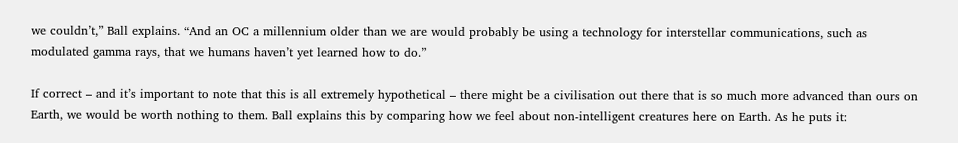we couldn’t,” Ball explains. “And an OC a millennium older than we are would probably be using a technology for interstellar communications, such as modulated gamma rays, that we humans haven’t yet learned how to do.”

If correct – and it’s important to note that this is all extremely hypothetical – there might be a civilisation out there that is so much more advanced than ours on Earth, we would be worth nothing to them. Ball explains this by comparing how we feel about non-intelligent creatures here on Earth. As he puts it: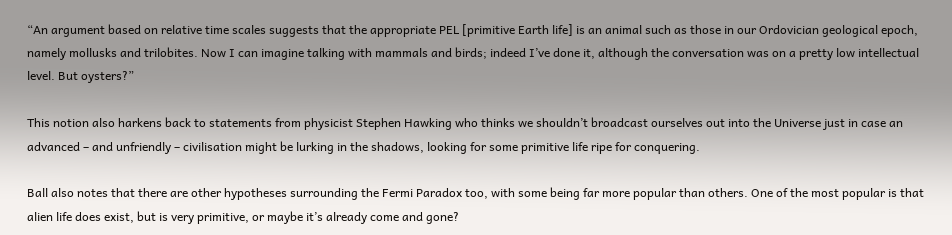“An argument based on relative time scales suggests that the appropriate PEL [primitive Earth life] is an animal such as those in our Ordovician geological epoch, namely mollusks and trilobites. Now I can imagine talking with mammals and birds; indeed I’ve done it, although the conversation was on a pretty low intellectual level. But oysters?”

This notion also harkens back to statements from physicist Stephen Hawking who thinks we shouldn’t broadcast ourselves out into the Universe just in case an advanced – and unfriendly – civilisation might be lurking in the shadows, looking for some primitive life ripe for conquering.

Ball also notes that there are other hypotheses surrounding the Fermi Paradox too, with some being far more popular than others. One of the most popular is that alien life does exist, but is very primitive, or maybe it’s already come and gone?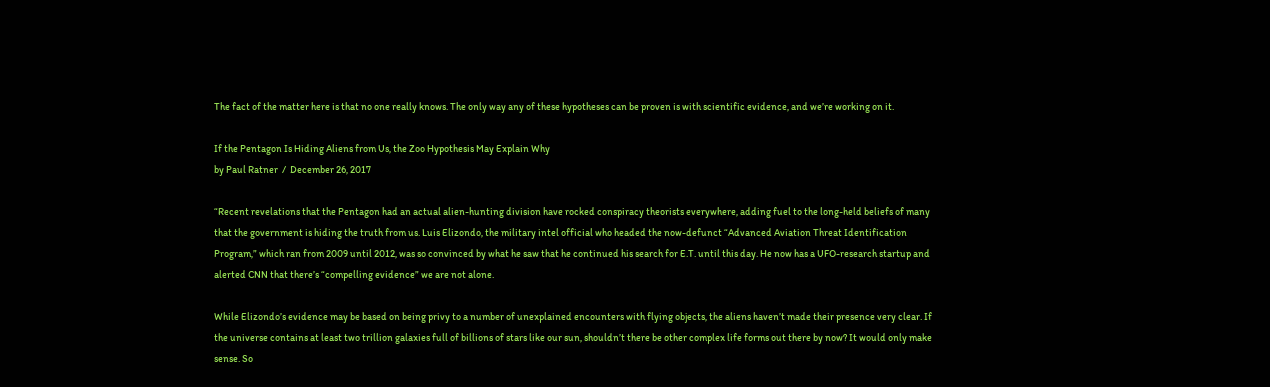The fact of the matter here is that no one really knows. The only way any of these hypotheses can be proven is with scientific evidence, and we’re working on it.

If the Pentagon Is Hiding Aliens from Us, the Zoo Hypothesis May Explain Why
by Paul Ratner  /  December 26, 2017

“Recent revelations that the Pentagon had an actual alien-hunting division have rocked conspiracy theorists everywhere, adding fuel to the long-held beliefs of many that the government is hiding the truth from us. Luis Elizondo, the military intel official who headed the now-defunct “Advanced Aviation Threat Identification Program,” which ran from 2009 until 2012, was so convinced by what he saw that he continued his search for E.T. until this day. He now has a UFO-research startup and alerted CNN that there’s “compelling evidence” we are not alone.

While Elizondo’s evidence may be based on being privy to a number of unexplained encounters with flying objects, the aliens haven’t made their presence very clear. If the universe contains at least two trillion galaxies full of billions of stars like our sun, shouldn’t there be other complex life forms out there by now? It would only make sense. So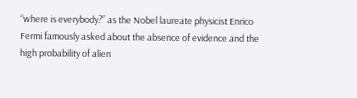“where is everybody?” as the Nobel laureate physicist Enrico Fermi famously asked about the absence of evidence and the high probability of alien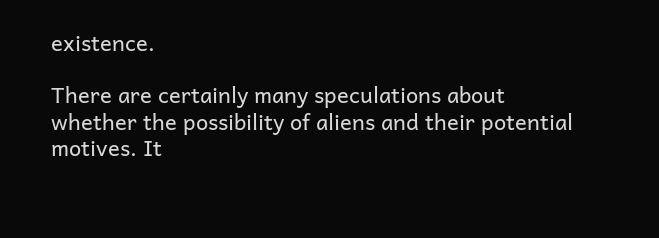existence.

There are certainly many speculations about whether the possibility of aliens and their potential motives. It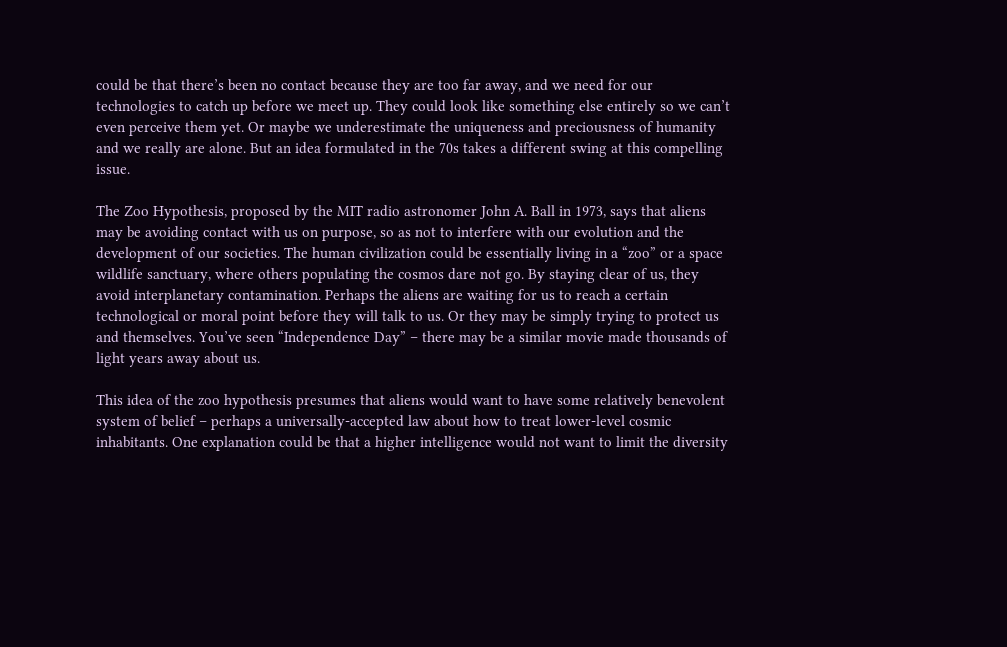could be that there’s been no contact because they are too far away, and we need for our technologies to catch up before we meet up. They could look like something else entirely so we can’t even perceive them yet. Or maybe we underestimate the uniqueness and preciousness of humanity and we really are alone. But an idea formulated in the 70s takes a different swing at this compelling issue.

The Zoo Hypothesis, proposed by the MIT radio astronomer John A. Ball in 1973, says that aliens may be avoiding contact with us on purpose, so as not to interfere with our evolution and the development of our societies. The human civilization could be essentially living in a “zoo” or a space wildlife sanctuary, where others populating the cosmos dare not go. By staying clear of us, they avoid interplanetary contamination. Perhaps the aliens are waiting for us to reach a certain technological or moral point before they will talk to us. Or they may be simply trying to protect us and themselves. You’ve seen “Independence Day” – there may be a similar movie made thousands of light years away about us.

This idea of the zoo hypothesis presumes that aliens would want to have some relatively benevolent system of belief – perhaps a universally-accepted law about how to treat lower-level cosmic inhabitants. One explanation could be that a higher intelligence would not want to limit the diversity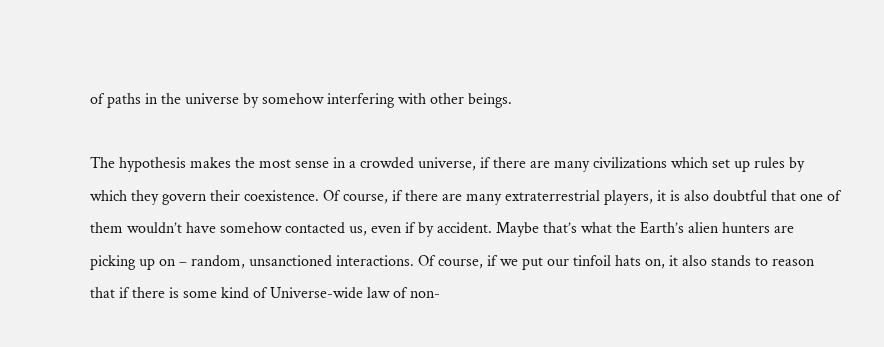of paths in the universe by somehow interfering with other beings.

The hypothesis makes the most sense in a crowded universe, if there are many civilizations which set up rules by which they govern their coexistence. Of course, if there are many extraterrestrial players, it is also doubtful that one of them wouldn’t have somehow contacted us, even if by accident. Maybe that’s what the Earth’s alien hunters are picking up on – random, unsanctioned interactions. Of course, if we put our tinfoil hats on, it also stands to reason that if there is some kind of Universe-wide law of non-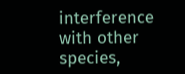interference with other species,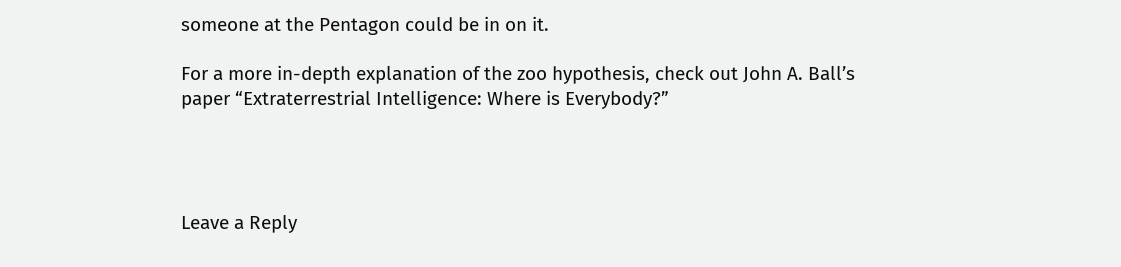someone at the Pentagon could be in on it.

For a more in-depth explanation of the zoo hypothesis, check out John A. Ball’s paper “Extraterrestrial Intelligence: Where is Everybody?”




Leave a Reply